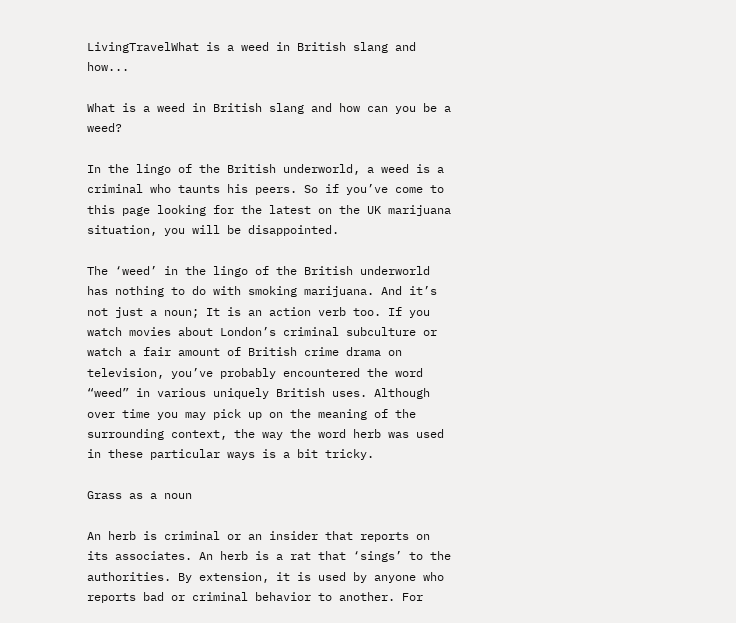LivingTravelWhat is a weed in British slang and how...

What is a weed in British slang and how can you be a weed?

In the lingo of the British underworld, a weed is a criminal who taunts his peers. So if you’ve come to this page looking for the latest on the UK marijuana situation, you will be disappointed.

The ‘weed’ in the lingo of the British underworld has nothing to do with smoking marijuana. And it’s not just a noun; It is an action verb too. If you watch movies about London’s criminal subculture or watch a fair amount of British crime drama on television, you’ve probably encountered the word “weed” in various uniquely British uses. Although over time you may pick up on the meaning of the surrounding context, the way the word herb was used in these particular ways is a bit tricky.

Grass as a noun

An herb is criminal or an insider that reports on its associates. An herb is a rat that ‘sings’ to the authorities. By extension, it is used by anyone who reports bad or criminal behavior to another. For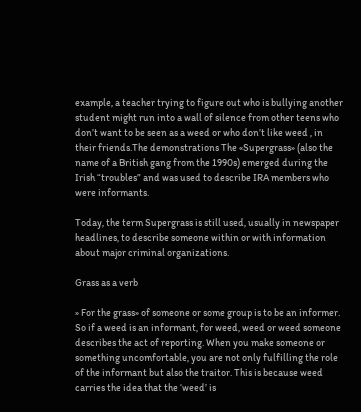example, a teacher trying to figure out who is bullying another student might run into a wall of silence from other teens who don’t want to be seen as a weed or who don’t like weed , in their friends.The demonstrations The «Supergrass» (also the name of a British gang from the 1990s) emerged during the Irish “troubles” and was used to describe IRA members who were informants.

Today, the term Supergrass is still used, usually in newspaper headlines, to describe someone within or with information about major criminal organizations.

Grass as a verb

» For the grass» of someone or some group is to be an informer. So if a weed is an informant, for weed, weed or weed someone describes the act of reporting. When you make someone or something uncomfortable, you are not only fulfilling the role of the informant but also the traitor. This is because weed carries the idea that the ‘weed’ is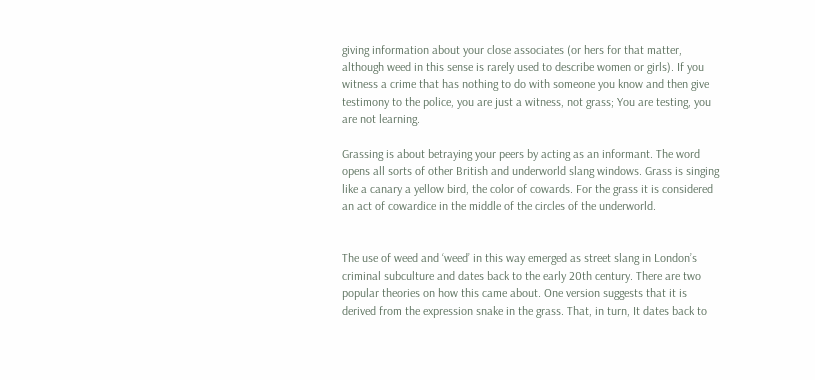giving information about your close associates (or hers for that matter, although weed in this sense is rarely used to describe women or girls). If you witness a crime that has nothing to do with someone you know and then give testimony to the police, you are just a witness, not grass; You are testing, you are not learning.

Grassing is about betraying your peers by acting as an informant. The word opens all sorts of other British and underworld slang windows. Grass is singing like a canary a yellow bird, the color of cowards. For the grass it is considered an act of cowardice in the middle of the circles of the underworld.


The use of weed and ‘weed’ in this way emerged as street slang in London’s criminal subculture and dates back to the early 20th century. There are two popular theories on how this came about. One version suggests that it is derived from the expression snake in the grass. That, in turn, It dates back to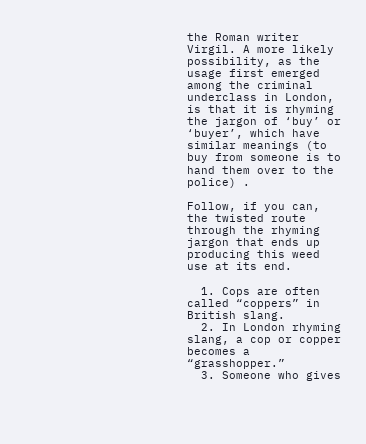the Roman writer Virgil. A more likely possibility, as the usage first emerged among the criminal underclass in London, is that it is rhyming the jargon of ‘buy’ or ‘buyer’, which have similar meanings (to buy from someone is to hand them over to the police) .

Follow, if you can, the twisted route through the rhyming jargon that ends up producing this weed use at its end.

  1. Cops are often called “coppers” in British slang.
  2. In London rhyming slang, a cop or copper becomes a “grasshopper.”
  3. Someone who gives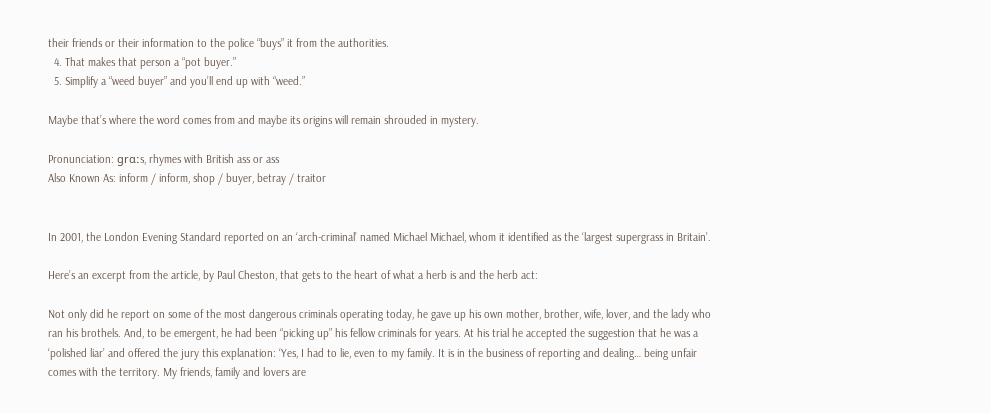their friends or their information to the police “buys” it from the authorities.
  4. That makes that person a “pot buyer.”
  5. Simplify a “weed buyer” and you’ll end up with “weed.”

Maybe that’s where the word comes from and maybe its origins will remain shrouded in mystery.

Pronunciation: ɡrɑːs, rhymes with British ass or ass
Also Known As: inform / inform, shop / buyer, betray / traitor


In 2001, the London Evening Standard reported on an ‘arch-criminal’ named Michael Michael, whom it identified as the ‘largest supergrass in Britain’.

Here’s an excerpt from the article, by Paul Cheston, that gets to the heart of what a herb is and the herb act:

Not only did he report on some of the most dangerous criminals operating today, he gave up his own mother, brother, wife, lover, and the lady who ran his brothels. And, to be emergent, he had been “picking up” his fellow criminals for years. At his trial he accepted the suggestion that he was a ‘polished liar’ and offered the jury this explanation: ‘Yes, I had to lie, even to my family. It is in the business of reporting and dealing… being unfair comes with the territory. My friends, family and lovers are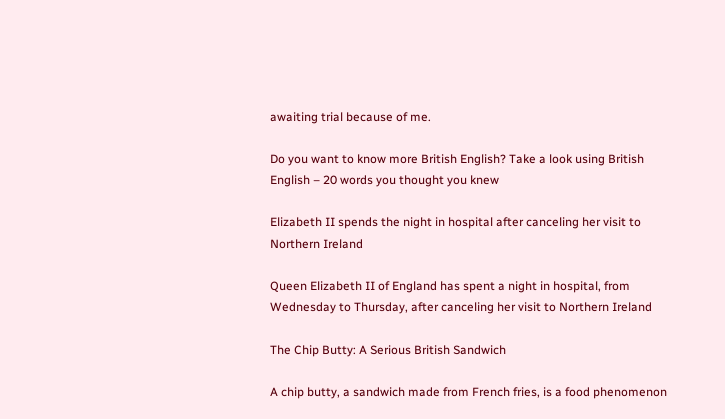awaiting trial because of me.

Do you want to know more British English? Take a look using British English – 20 words you thought you knew

Elizabeth II spends the night in hospital after canceling her visit to Northern Ireland

Queen Elizabeth II of England has spent a night in hospital, from Wednesday to Thursday, after canceling her visit to Northern Ireland

The Chip Butty: A Serious British Sandwich

A chip butty, a sandwich made from French fries, is a food phenomenon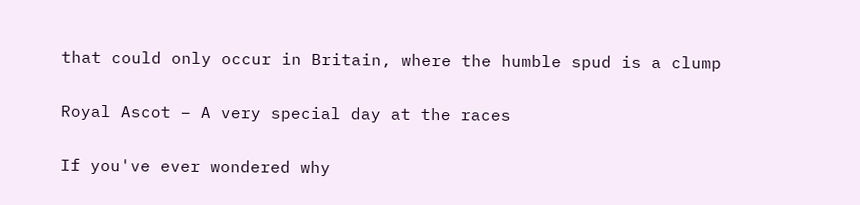that could only occur in Britain, where the humble spud is a clump

Royal Ascot – A very special day at the races

If you've ever wondered why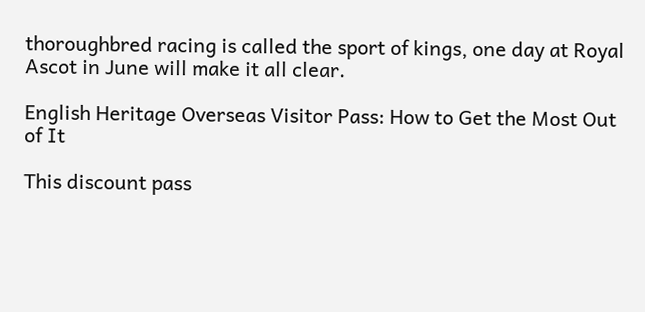thoroughbred racing is called the sport of kings, one day at Royal Ascot in June will make it all clear.

English Heritage Overseas Visitor Pass: How to Get the Most Out of It

This discount pass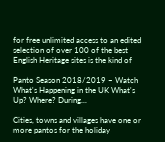for free unlimited access to an edited selection of over 100 of the best English Heritage sites is the kind of

Panto Season 2018/2019 – Watch What's Happening in the UK What's Up? Where? During...

Cities, towns and villages have one or more pantos for the holiday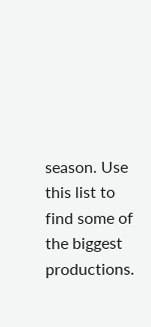season. Use this list to find some of the biggest productions.